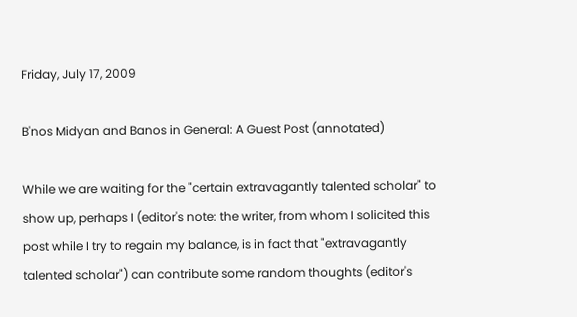Friday, July 17, 2009

B'nos Midyan and Banos in General: A Guest Post (annotated)

While we are waiting for the "certain extravagantly talented scholar" to show up, perhaps I (editor's note: the writer, from whom I solicited this post while I try to regain my balance, is in fact that "extravagantly talented scholar") can contribute some random thoughts (editor's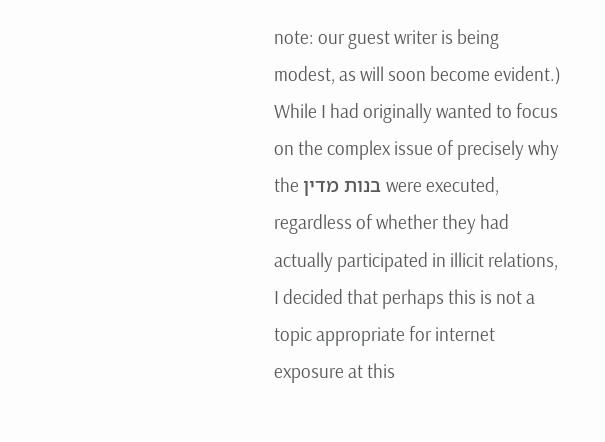note: our guest writer is being modest, as will soon become evident.)
While I had originally wanted to focus on the complex issue of precisely why the בנות מדין were executed, regardless of whether they had actually participated in illicit relations, I decided that perhaps this is not a topic appropriate for internet exposure at this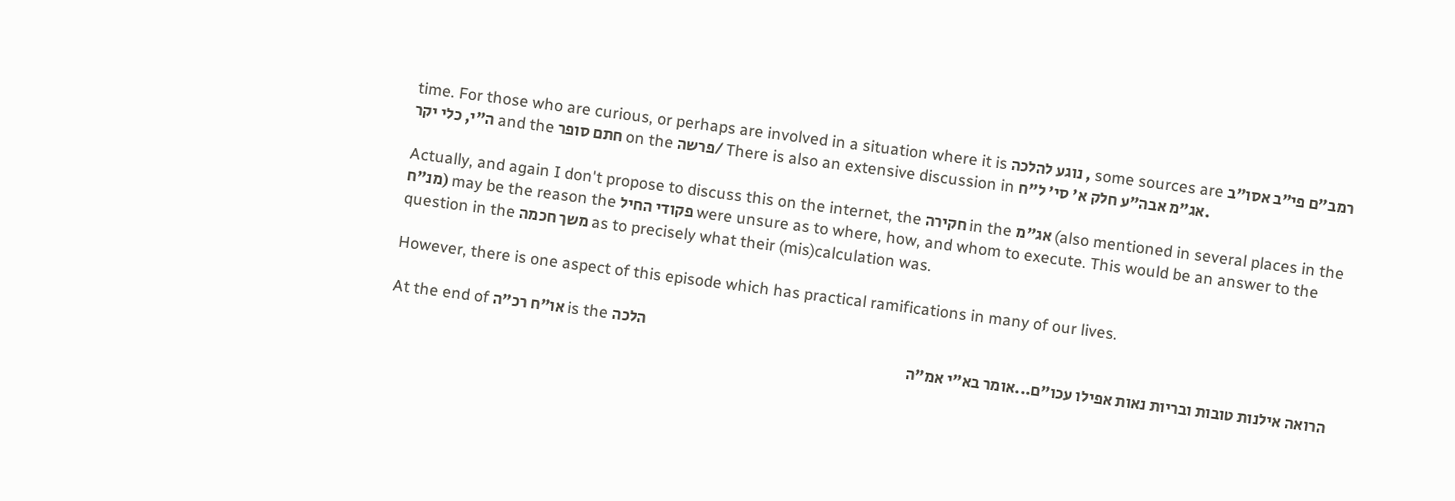time. For those who are curious, or perhaps are involved in a situation where it is נוגע להלכה , some sources are רמב"ם פי"ב אסו"ב ה"י, כלי יקר and the חתם סופר on the פרשה/ There is also an extensive discussion in אג"מ אבה"ע חלק א' סי' ל"ח.

Actually, and again I don't propose to discuss this on the internet, the חקירה in the אג"מ (also mentioned in several places in the מנ"ח) may be the reason the פקודי החיל were unsure as to where, how, and whom to execute. This would be an answer to the question in the משך חכמה as to precisely what their (mis)calculation was.

However, there is one aspect of this episode which has practical ramifications in many of our lives.

At the end of או"ח רכ"ה is the הלכה
הרואה אילנות טובות ובריות נאות אפילו עכו"ם...אומר בא"י אמ"ה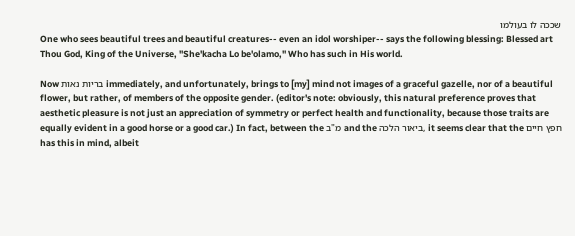שככה לו בעולמו
One who sees beautiful trees and beautiful creatures-- even an idol worshiper-- says the following blessing: Blessed art Thou God, King of the Universe, "She'kacha Lo be'olamo," Who has such in His world.

Now בריות נאות immediately, and unfortunately, brings to [my] mind not images of a graceful gazelle, nor of a beautiful flower, but rather, of members of the opposite gender. (editor's note: obviously, this natural preference proves that aesthetic pleasure is not just an appreciation of symmetry or perfect health and functionality, because those traits are equally evident in a good horse or a good car.) In fact, between the מ"ב and the ביאור הלכה, it seems clear that the חפץ חיים has this in mind, albeit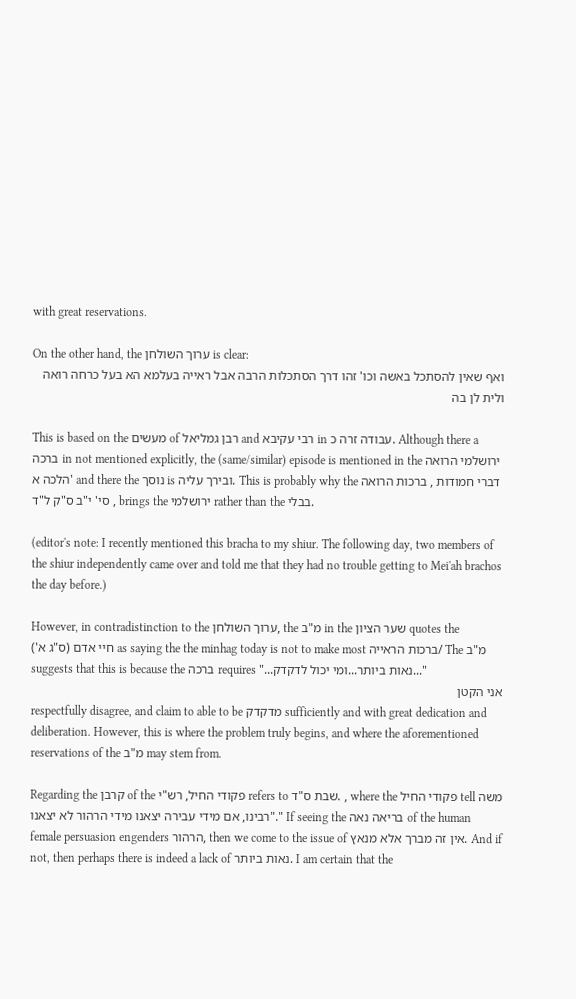with great reservations.

On the other hand, the ערוך השולחן is clear:
ואף שאין להסתכל באשה וכו' זהו דרך הסתכלות הרבה אבל ראייה בעלמא הא בעל כרחה רואה ולית לן בה

This is based on the מעשים of רבן גמליאל and רבי עקיבא in עבודה זרה כ. Although there a ברכה in not mentioned explicitly, the (same/similar) episode is mentioned in the ירושלמי הרואה הלכה א' and there the נוסך is ובירך עליה. This is probably why the דברי חמודות , ברכות הרואה סי' י"ב ס"ק ל"ד , brings the ירושלמי rather than the בבלי.

(editor's note: I recently mentioned this bracha to my shiur. The following day, two members of the shiur independently came over and told me that they had no trouble getting to Mei'ah brachos the day before.)

However, in contradistinction to the ערוך השולחן, the מ"ב in the שער הציון quotes the
חיי אדם (ס"ג א') as saying the the minhag today is not to make most ברכות הראייה/ The מ"ב suggests that this is because the ברכה requires "...נאות ביותר...ומי יכול לדקדק..."
אני הקטן
respectfully disagree, and claim to able to be מדקדק sufficiently and with great dedication and deliberation. However, this is where the problem truly begins, and where the aforementioned reservations of the מ"ב may stem from.

Regarding the קרבן of the פקודי החיל, רש"י refers to שבת ס"ד. , where the פקודי החיל tell משה רבינו, אם מידי עבירה יצאנו מידי הרהור לא יצאנו"." If seeing the בריאה נאה of the human female persuasion engenders הרהור, then we come to the issue of אין זה מברך אלא מנאץ. And if not, then perhaps there is indeed a lack of נאות ביותר. I am certain that the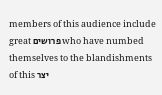members of this audience include great פרושים who have numbed themselves to the blandishments of this יצר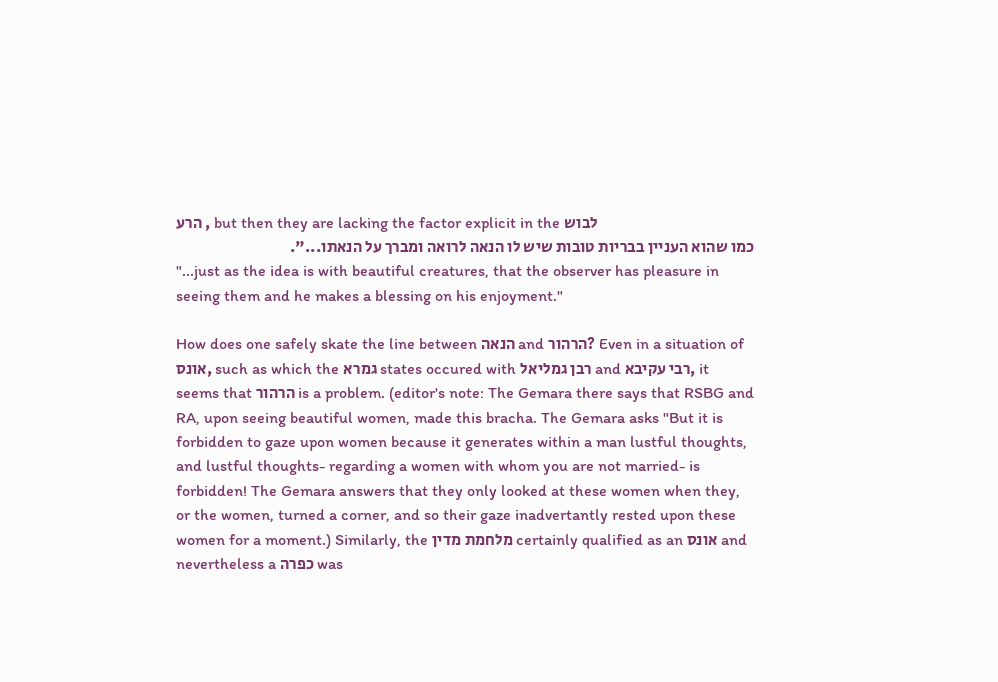הרע , but then they are lacking the factor explicit in the לבוש
כמו שהוא העניין בבריות טובות שיש לו הנאה לרואה ומברך על הנאתו...".
"...just as the idea is with beautiful creatures, that the observer has pleasure in seeing them and he makes a blessing on his enjoyment."

How does one safely skate the line between הנאה and הרהור? Even in a situation of אונס, such as which the גמרא states occured with רבן גמליאל and רבי עקיבא, it seems that הרהור is a problem. (editor's note: The Gemara there says that RSBG and RA, upon seeing beautiful women, made this bracha. The Gemara asks "But it is forbidden to gaze upon women because it generates within a man lustful thoughts, and lustful thoughts- regarding a women with whom you are not married- is forbidden! The Gemara answers that they only looked at these women when they, or the women, turned a corner, and so their gaze inadvertantly rested upon these women for a moment.) Similarly, the מלחמת מדין certainly qualified as an אונס and nevertheless a כפרה was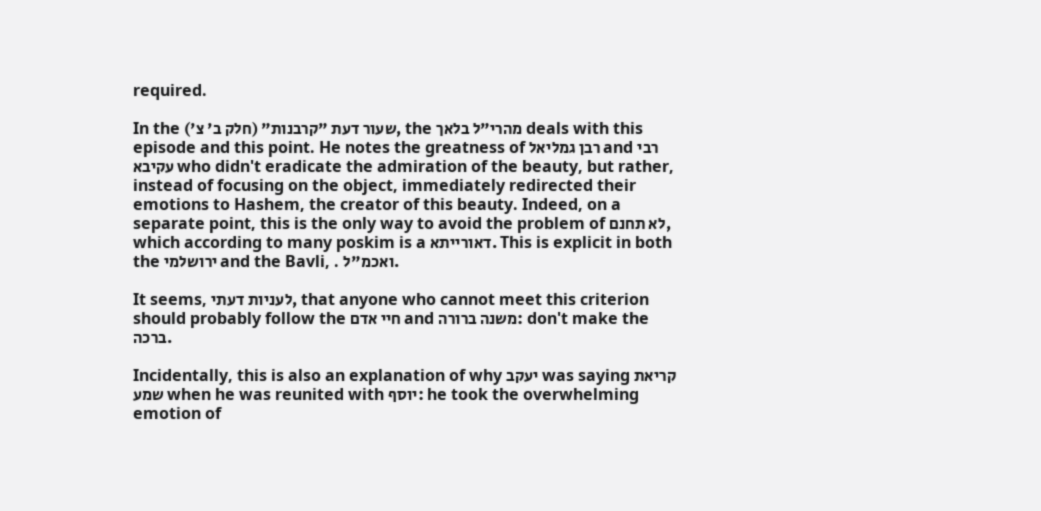required.

In the שעור דעת "קרבנות" (חלק ב' צ'), the מהרי"ל בלאך deals with this episode and this point. He notes the greatness of רבן גמליאל and רבי עקיבא who didn't eradicate the admiration of the beauty, but rather, instead of focusing on the object, immediately redirected their emotions to Hashem, the creator of this beauty. Indeed, on a separate point, this is the only way to avoid the problem of לא תחנם, which according to many poskim is a דאורייתא. This is explicit in both the ירושלמי and the Bavli, . ואכמ"ל.

It seems, לעניות דעתי, that anyone who cannot meet this criterion should probably follow the חיי אדם and משנה ברורה: don't make the ברכה.

Incidentally, this is also an explanation of why יעקב was saying קריאת שמע when he was reunited with יוסף: he took the overwhelming emotion of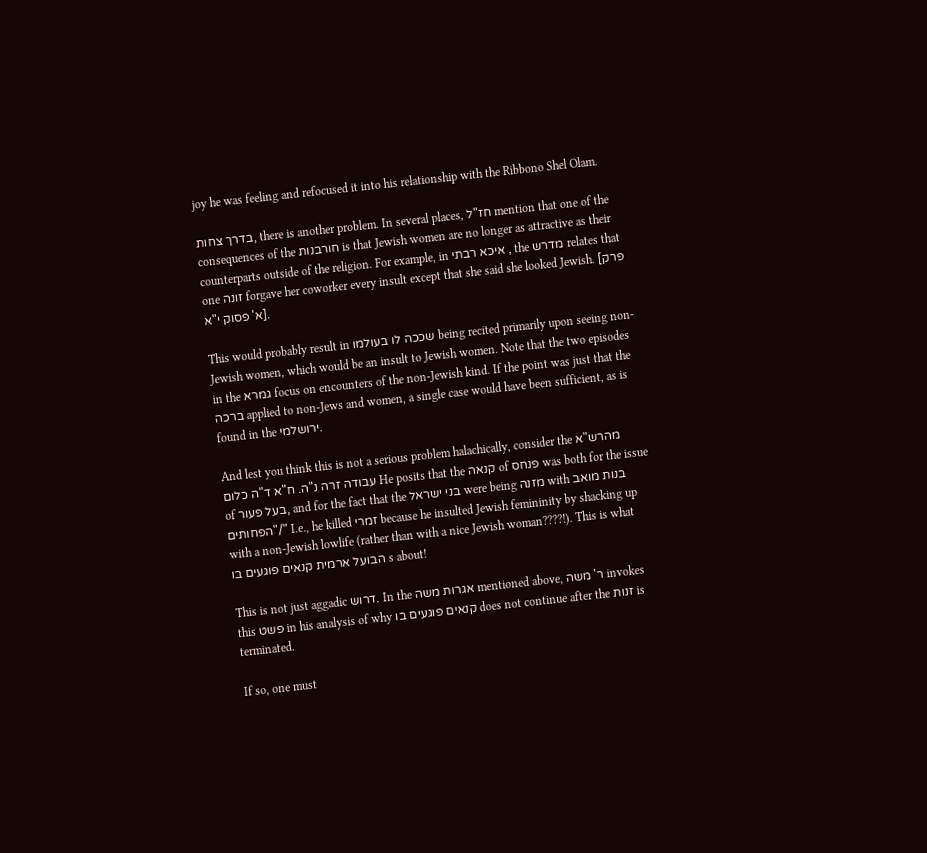joy he was feeling and refocused it into his relationship with the Ribbono Shel Olam.

בדרך צחות, there is another problem. In several places, חז"ל mention that one of the consequences of the חורבנות is that Jewish women are no longer as attractive as their counterparts outside of the religion. For example, in איכא רבתי , the מדרש relates that one זונה forgave her coworker every insult except that she said she looked Jewish. [פרק א' פסוק י"א].

This would probably result in שככה לו בעולמו being recited primarily upon seeing non-Jewish women, which would be an insult to Jewish women. Note that the two episodes in the גמרא focus on encounters of the non-Jewish kind. If the point was just that the ברכה applied to non-Jews and women, a single case would have been sufficient, as is found in the ירושלמי.

And lest you think this is not a serious problem halachically, consider the מהרש"א עבודה זרה נ"ה. ח"א ד"ה כלום He posits that the קנאה of פנחס was both for the issue of בעל פעור, and for the fact that the בני ישראל were being מזנה with בנות מואב הפחותים"/" I.e., he killed זמרי because he insulted Jewish femininity by shacking up with a non-Jewish lowlife (rather than with a nice Jewish woman????!). This is what הבועל ארמית קנאים פוגעים בו s about!

This is not just aggadic דרוש. In the אגרות משה mentioned above, ר' משה invokes this פשט in his analysis of why קנאים פוגעים בו does not continue after the זנות is terminated.

If so, one must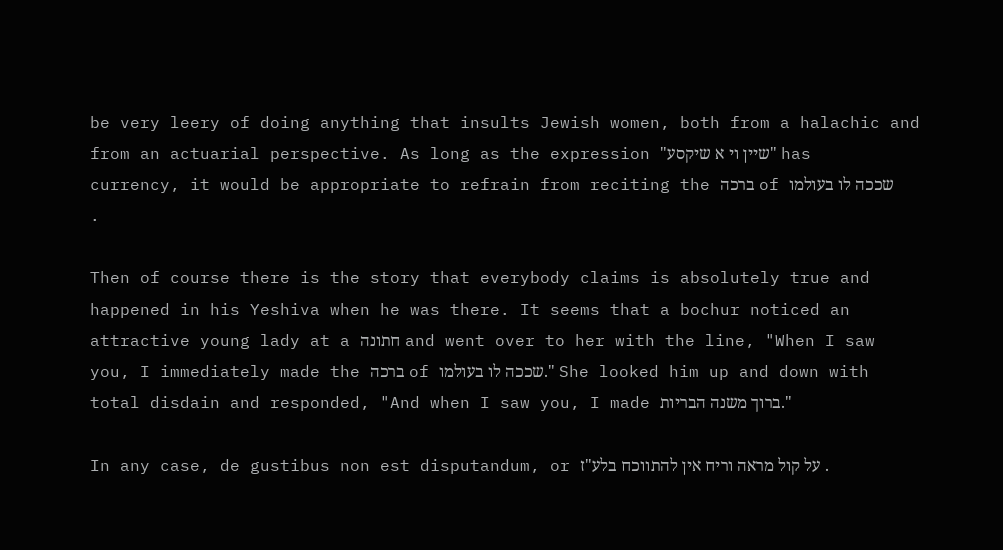be very leery of doing anything that insults Jewish women, both from a halachic and from an actuarial perspective. As long as the expression "שיין וי א שיקסע" has currency, it would be appropriate to refrain from reciting the ברכה of שככה לו בעולמו .

Then of course there is the story that everybody claims is absolutely true and happened in his Yeshiva when he was there. It seems that a bochur noticed an attractive young lady at a חתונה and went over to her with the line, "When I saw you, I immediately made the ברכה of שככה לו בעולמו." She looked him up and down with total disdain and responded, "And when I saw you, I made ברוך משנה הבריות."

In any case, de gustibus non est disputandum, or על קול מראה וריח אין להתווכח בלע"ז .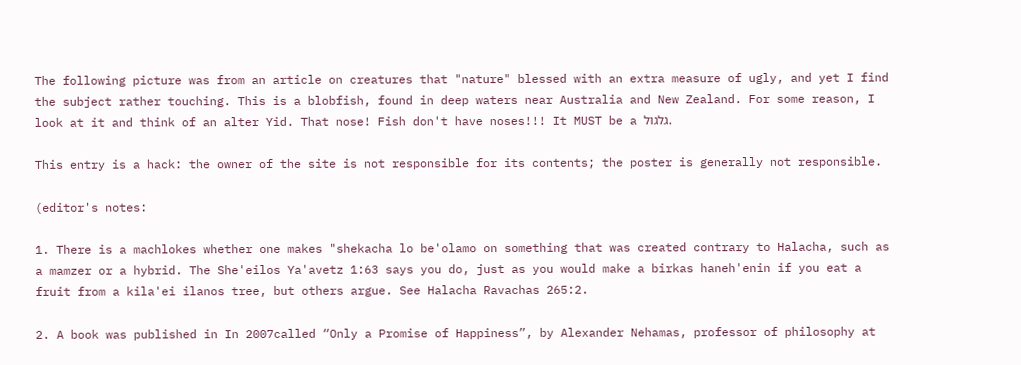The following picture was from an article on creatures that "nature" blessed with an extra measure of ugly, and yet I find the subject rather touching. This is a blobfish, found in deep waters near Australia and New Zealand. For some reason, I look at it and think of an alter Yid. That nose! Fish don't have noses!!! It MUST be a גלגול.

This entry is a hack: the owner of the site is not responsible for its contents; the poster is generally not responsible.

(editor's notes:

1. There is a machlokes whether one makes "shekacha lo be'olamo on something that was created contrary to Halacha, such as a mamzer or a hybrid. The She'eilos Ya'avetz 1:63 says you do, just as you would make a birkas haneh'enin if you eat a fruit from a kila'ei ilanos tree, but others argue. See Halacha Ravachas 265:2.

2. A book was published in In 2007called “Only a Promise of Happiness”, by Alexander Nehamas, professor of philosophy at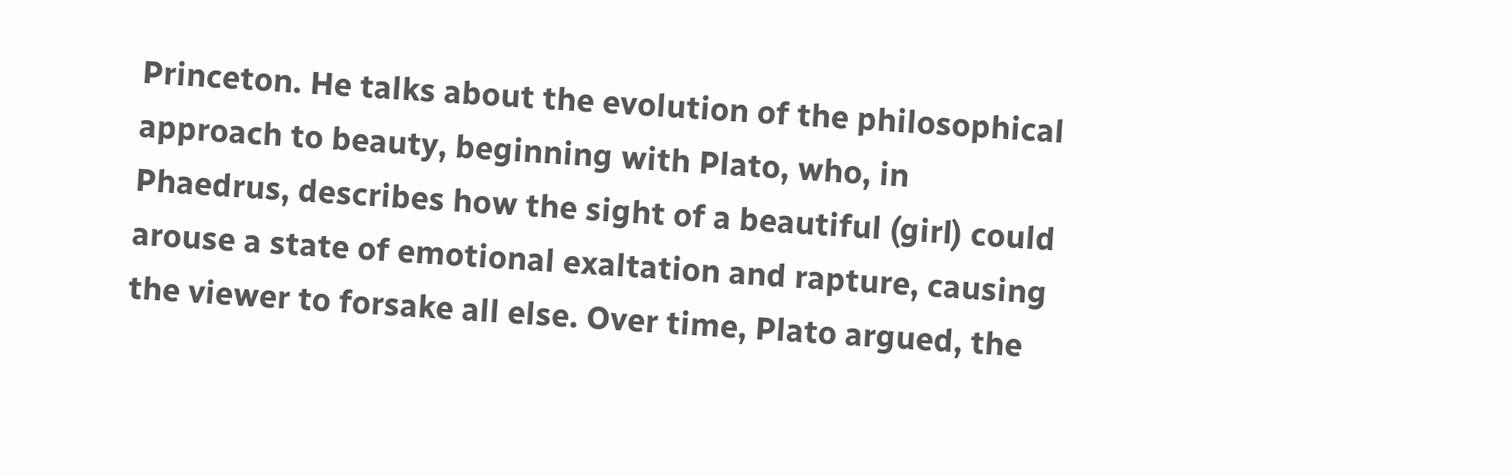Princeton. He talks about the evolution of the philosophical approach to beauty, beginning with Plato, who, in Phaedrus, describes how the sight of a beautiful (girl) could arouse a state of emotional exaltation and rapture, causing the viewer to forsake all else. Over time, Plato argued, the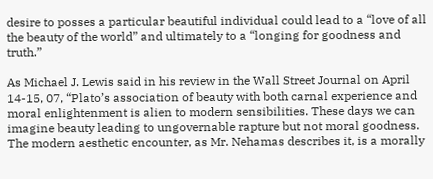desire to posses a particular beautiful individual could lead to a “love of all the beauty of the world” and ultimately to a “longing for goodness and truth.”

As Michael J. Lewis said in his review in the Wall Street Journal on April 14-15, 07, “Plato’s association of beauty with both carnal experience and moral enlightenment is alien to modern sensibilities. These days we can imagine beauty leading to ungovernable rapture but not moral goodness. The modern aesthetic encounter, as Mr. Nehamas describes it, is a morally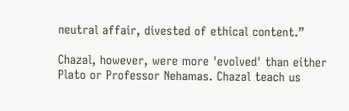neutral affair, divested of ethical content.”

Chazal, however, were more 'evolved' than either Plato or Professor Nehamas. Chazal teach us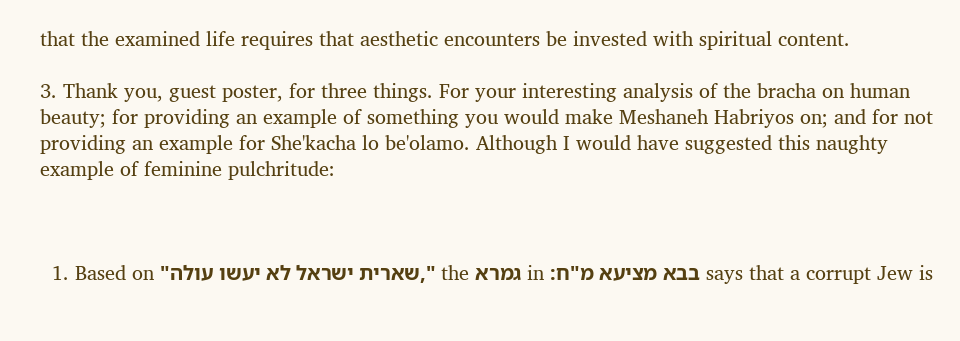that the examined life requires that aesthetic encounters be invested with spiritual content.

3. Thank you, guest poster, for three things. For your interesting analysis of the bracha on human beauty; for providing an example of something you would make Meshaneh Habriyos on; and for not providing an example for She'kacha lo be'olamo. Although I would have suggested this naughty example of feminine pulchritude:



  1. Based on "שארית ישראל לא יעשו עולה," the גמרא in :בבא מציעא מ"ח says that a corrupt Jew is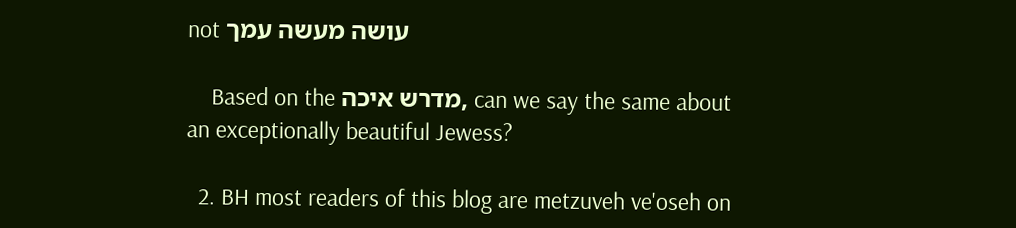not עושה מעשה עמך

    Based on the מדרש איכה, can we say the same about an exceptionally beautiful Jewess?

  2. BH most readers of this blog are metzuveh ve'oseh on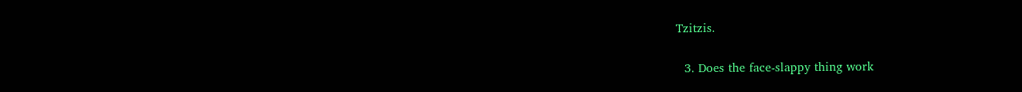Tzitzis.

  3. Does the face-slappy thing work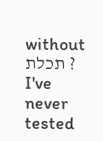without תכלת ? I've never tested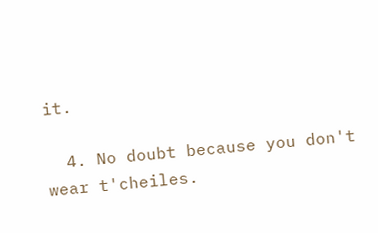it.

  4. No doubt because you don't wear t'cheiles.